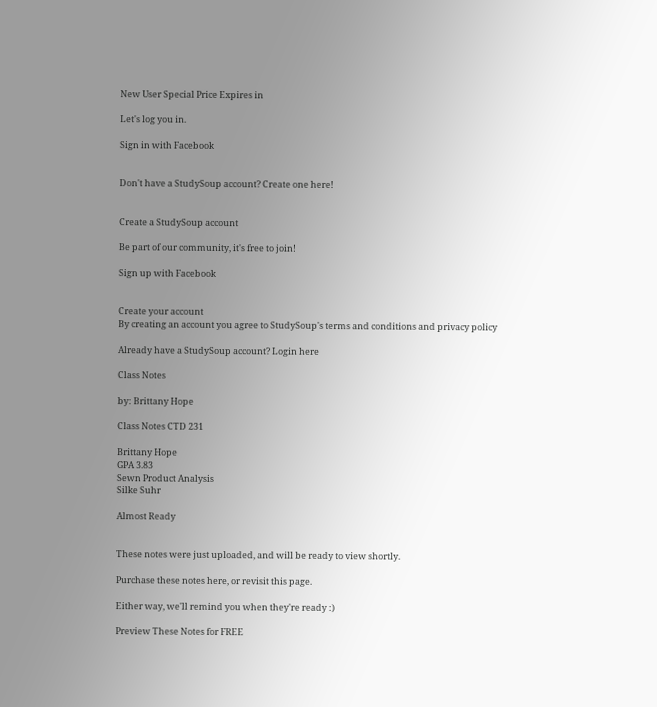New User Special Price Expires in

Let's log you in.

Sign in with Facebook


Don't have a StudySoup account? Create one here!


Create a StudySoup account

Be part of our community, it's free to join!

Sign up with Facebook


Create your account
By creating an account you agree to StudySoup's terms and conditions and privacy policy

Already have a StudySoup account? Login here

Class Notes

by: Brittany Hope

Class Notes CTD 231

Brittany Hope
GPA 3.83
Sewn Product Analysis
Silke Suhr

Almost Ready


These notes were just uploaded, and will be ready to view shortly.

Purchase these notes here, or revisit this page.

Either way, we'll remind you when they're ready :)

Preview These Notes for FREE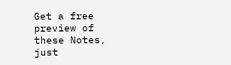Get a free preview of these Notes, just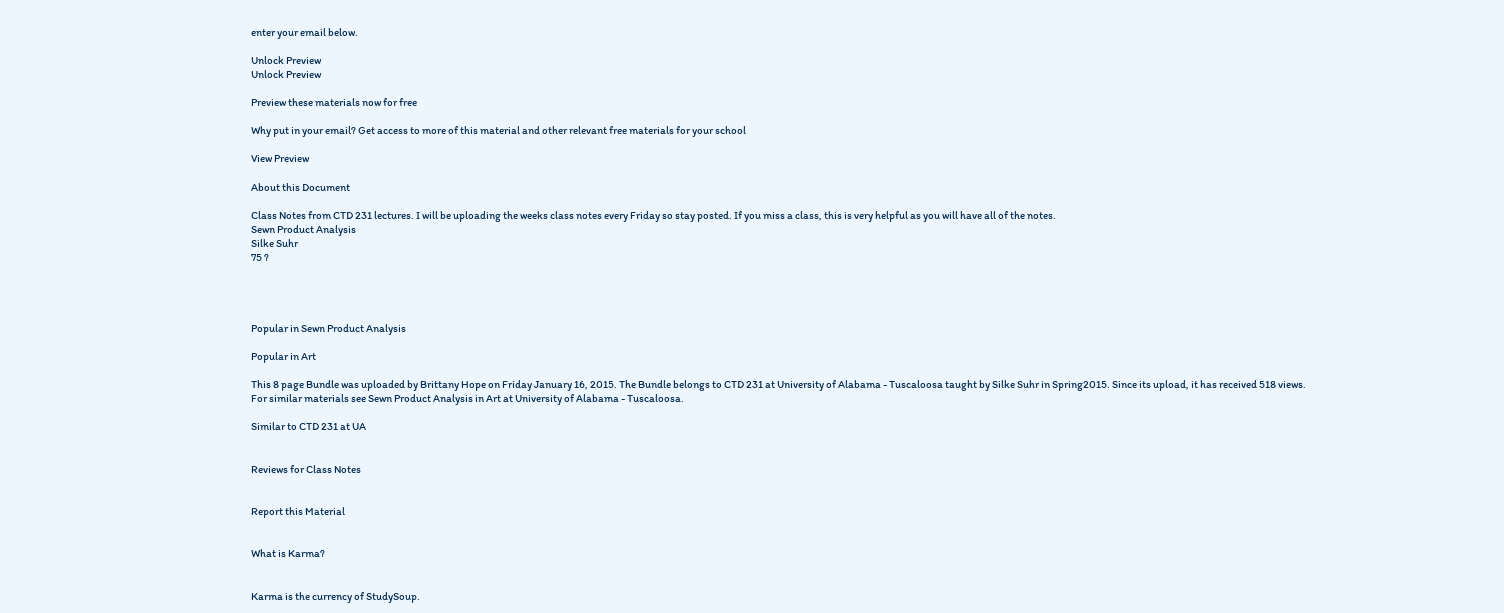enter your email below.

Unlock Preview
Unlock Preview

Preview these materials now for free

Why put in your email? Get access to more of this material and other relevant free materials for your school

View Preview

About this Document

Class Notes from CTD 231 lectures. I will be uploading the weeks class notes every Friday so stay posted. If you miss a class, this is very helpful as you will have all of the notes.
Sewn Product Analysis
Silke Suhr
75 ?




Popular in Sewn Product Analysis

Popular in Art

This 8 page Bundle was uploaded by Brittany Hope on Friday January 16, 2015. The Bundle belongs to CTD 231 at University of Alabama - Tuscaloosa taught by Silke Suhr in Spring2015. Since its upload, it has received 518 views. For similar materials see Sewn Product Analysis in Art at University of Alabama - Tuscaloosa.

Similar to CTD 231 at UA


Reviews for Class Notes


Report this Material


What is Karma?


Karma is the currency of StudySoup.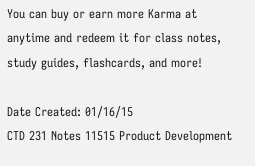You can buy or earn more Karma at anytime and redeem it for class notes, study guides, flashcards, and more!

Date Created: 01/16/15
CTD 231 Notes 11515 Product Development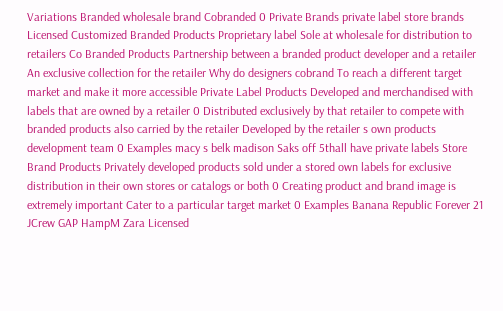Variations Branded wholesale brand Cobranded 0 Private Brands private label store brands Licensed Customized Branded Products Proprietary label Sole at wholesale for distribution to retailers Co Branded Products Partnership between a branded product developer and a retailer An exclusive collection for the retailer Why do designers cobrand To reach a different target market and make it more accessible Private Label Products Developed and merchandised with labels that are owned by a retailer 0 Distributed exclusively by that retailer to compete with branded products also carried by the retailer Developed by the retailer s own products development team 0 Examples macy s belk madison Saks off 5thall have private labels Store Brand Products Privately developed products sold under a stored own labels for exclusive distribution in their own stores or catalogs or both 0 Creating product and brand image is extremely important Cater to a particular target market 0 Examples Banana Republic Forever 21 JCrew GAP HampM Zara Licensed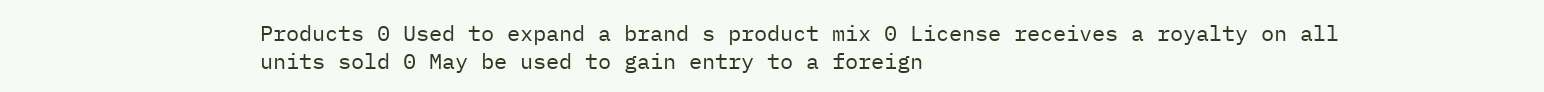Products 0 Used to expand a brand s product mix 0 License receives a royalty on all units sold 0 May be used to gain entry to a foreign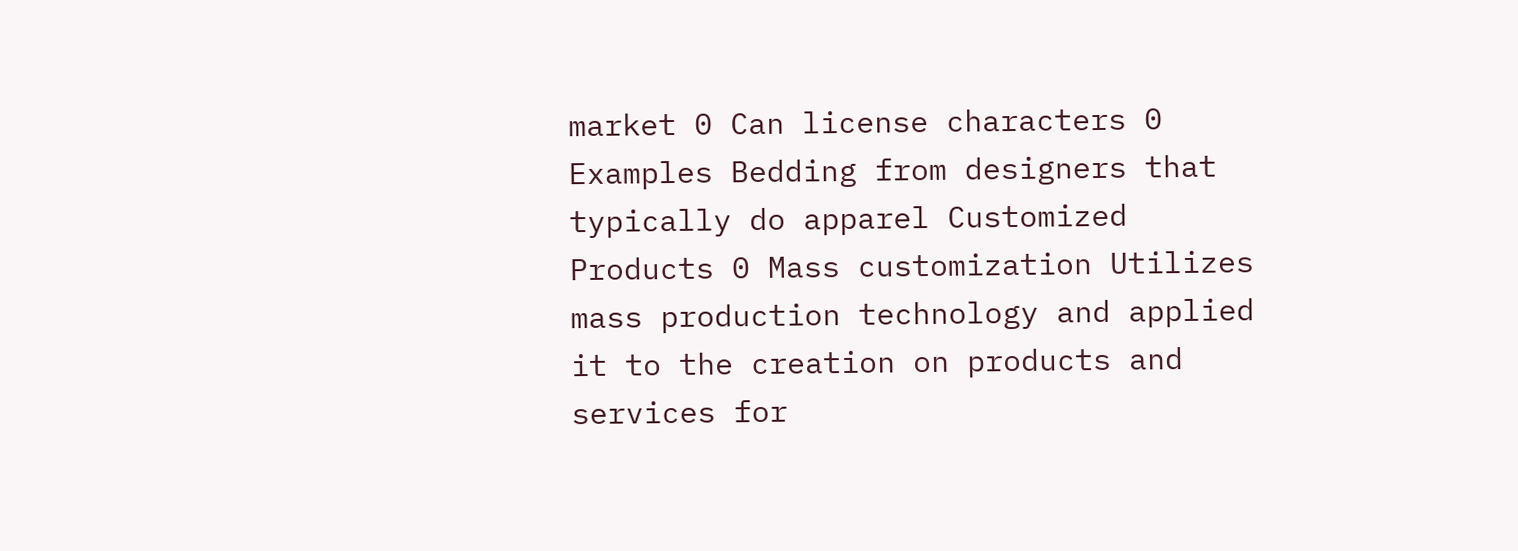market 0 Can license characters 0 Examples Bedding from designers that typically do apparel Customized Products 0 Mass customization Utilizes mass production technology and applied it to the creation on products and services for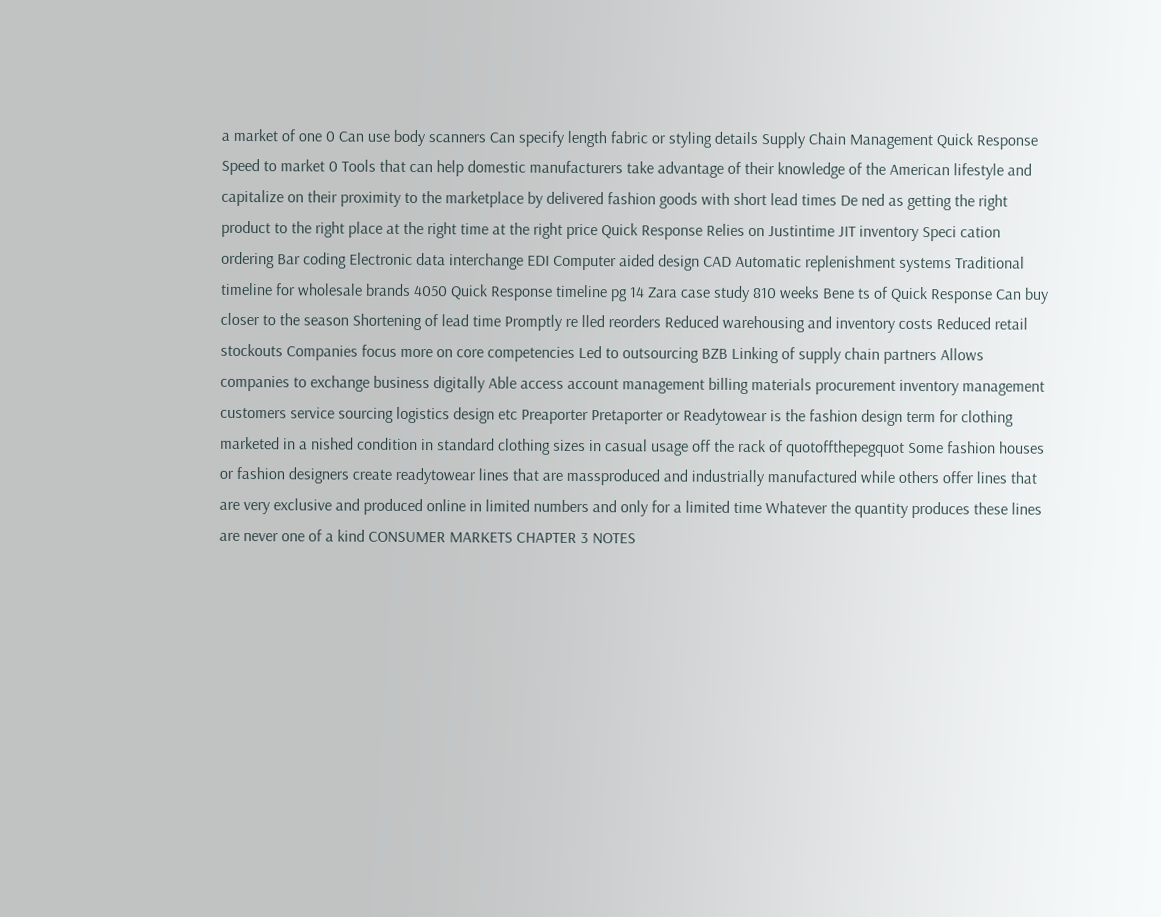a market of one 0 Can use body scanners Can specify length fabric or styling details Supply Chain Management Quick Response Speed to market 0 Tools that can help domestic manufacturers take advantage of their knowledge of the American lifestyle and capitalize on their proximity to the marketplace by delivered fashion goods with short lead times De ned as getting the right product to the right place at the right time at the right price Quick Response Relies on Justintime JIT inventory Speci cation ordering Bar coding Electronic data interchange EDI Computer aided design CAD Automatic replenishment systems Traditional timeline for wholesale brands 4050 Quick Response timeline pg 14 Zara case study 810 weeks Bene ts of Quick Response Can buy closer to the season Shortening of lead time Promptly re lled reorders Reduced warehousing and inventory costs Reduced retail stockouts Companies focus more on core competencies Led to outsourcing BZB Linking of supply chain partners Allows companies to exchange business digitally Able access account management billing materials procurement inventory management customers service sourcing logistics design etc Preaporter Pretaporter or Readytowear is the fashion design term for clothing marketed in a nished condition in standard clothing sizes in casual usage off the rack of quotoffthepegquot Some fashion houses or fashion designers create readytowear lines that are massproduced and industrially manufactured while others offer lines that are very exclusive and produced online in limited numbers and only for a limited time Whatever the quantity produces these lines are never one of a kind CONSUMER MARKETS CHAPTER 3 NOTES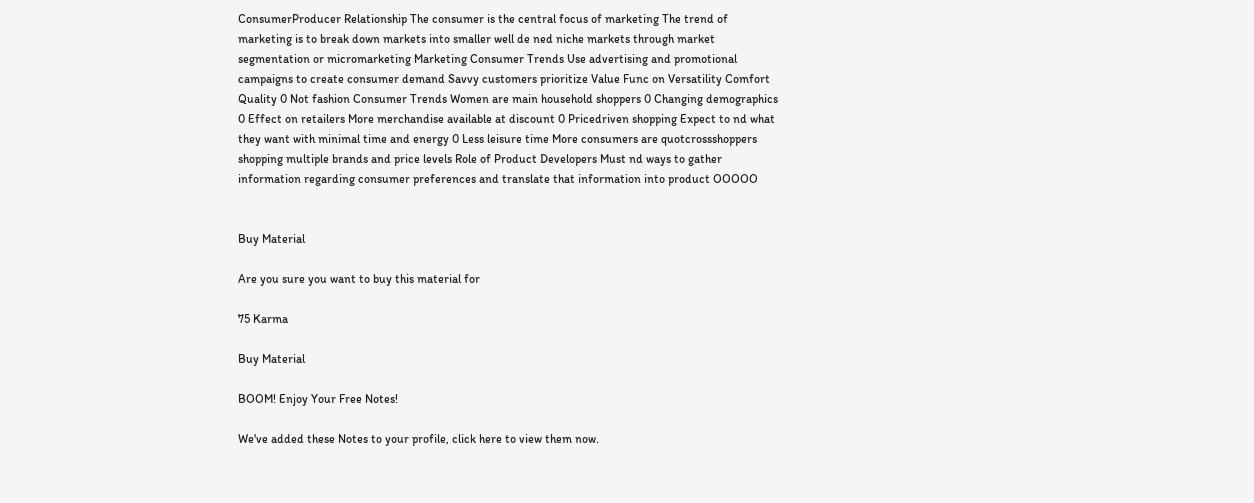ConsumerProducer Relationship The consumer is the central focus of marketing The trend of marketing is to break down markets into smaller well de ned niche markets through market segmentation or micromarketing Marketing Consumer Trends Use advertising and promotional campaigns to create consumer demand Savvy customers prioritize Value Func on Versatility Comfort Quality 0 Not fashion Consumer Trends Women are main household shoppers 0 Changing demographics 0 Effect on retailers More merchandise available at discount 0 Pricedriven shopping Expect to nd what they want with minimal time and energy 0 Less leisure time More consumers are quotcrossshoppers shopping multiple brands and price levels Role of Product Developers Must nd ways to gather information regarding consumer preferences and translate that information into product OOOOO


Buy Material

Are you sure you want to buy this material for

75 Karma

Buy Material

BOOM! Enjoy Your Free Notes!

We've added these Notes to your profile, click here to view them now.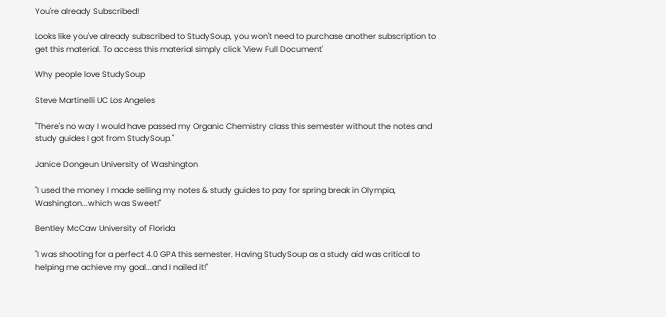You're already Subscribed!

Looks like you've already subscribed to StudySoup, you won't need to purchase another subscription to get this material. To access this material simply click 'View Full Document'

Why people love StudySoup

Steve Martinelli UC Los Angeles

"There's no way I would have passed my Organic Chemistry class this semester without the notes and study guides I got from StudySoup."

Janice Dongeun University of Washington

"I used the money I made selling my notes & study guides to pay for spring break in Olympia, Washington...which was Sweet!"

Bentley McCaw University of Florida

"I was shooting for a perfect 4.0 GPA this semester. Having StudySoup as a study aid was critical to helping me achieve my goal...and I nailed it!"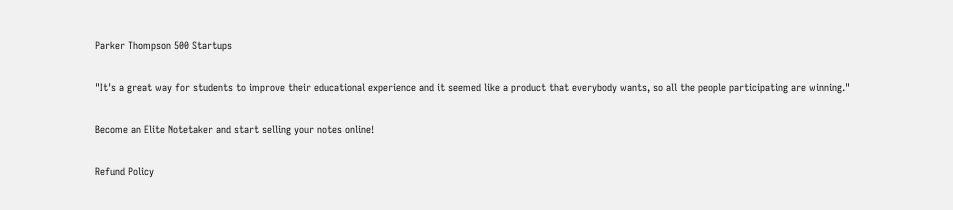Parker Thompson 500 Startups

"It's a great way for students to improve their educational experience and it seemed like a product that everybody wants, so all the people participating are winning."

Become an Elite Notetaker and start selling your notes online!

Refund Policy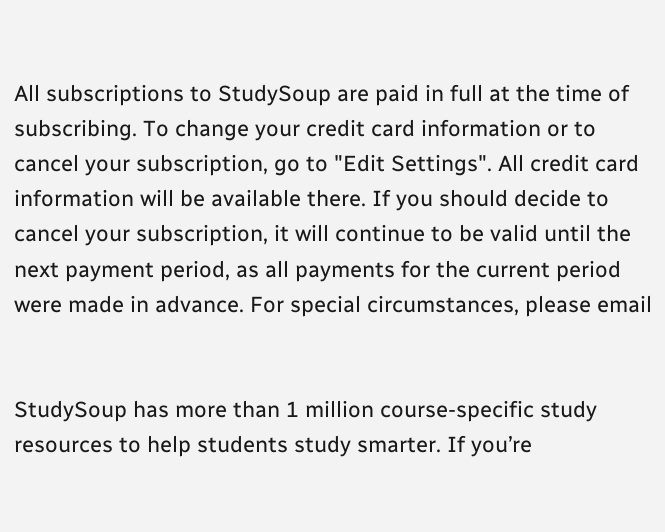All subscriptions to StudySoup are paid in full at the time of subscribing. To change your credit card information or to cancel your subscription, go to "Edit Settings". All credit card information will be available there. If you should decide to cancel your subscription, it will continue to be valid until the next payment period, as all payments for the current period were made in advance. For special circumstances, please email


StudySoup has more than 1 million course-specific study resources to help students study smarter. If you’re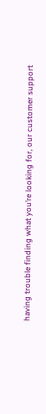having trouble finding what you’re looking for, our customer support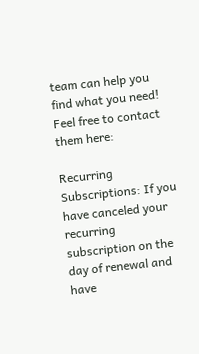team can help you find what you need! Feel free to contact them here:

Recurring Subscriptions: If you have canceled your recurring subscription on the day of renewal and have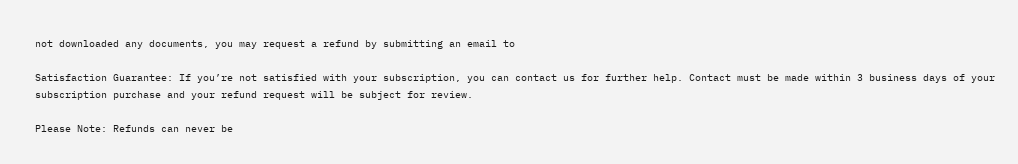not downloaded any documents, you may request a refund by submitting an email to

Satisfaction Guarantee: If you’re not satisfied with your subscription, you can contact us for further help. Contact must be made within 3 business days of your subscription purchase and your refund request will be subject for review.

Please Note: Refunds can never be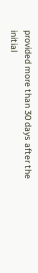provided more than 30 days after the initial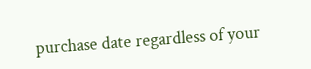purchase date regardless of your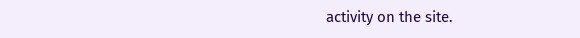activity on the site.